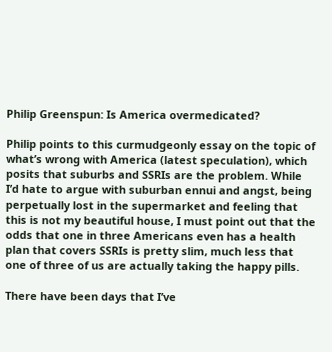Philip Greenspun: Is America overmedicated?

Philip points to this curmudgeonly essay on the topic of what’s wrong with America (latest speculation), which posits that suburbs and SSRIs are the problem. While I’d hate to argue with suburban ennui and angst, being perpetually lost in the supermarket and feeling that this is not my beautiful house, I must point out that the odds that one in three Americans even has a health plan that covers SSRIs is pretty slim, much less that one of three of us are actually taking the happy pills.

There have been days that I’ve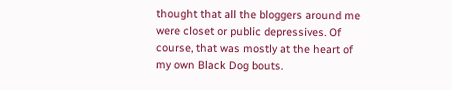thought that all the bloggers around me were closet or public depressives. Of course, that was mostly at the heart of my own Black Dog bouts.